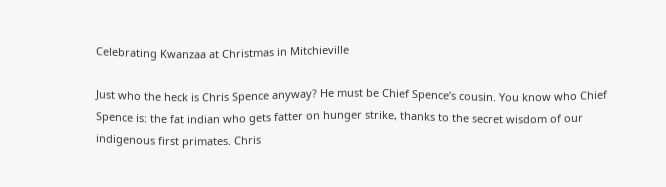Celebrating Kwanzaa at Christmas in Mitchieville

Just who the heck is Chris Spence anyway? He must be Chief Spence’s cousin. You know who Chief Spence is: the fat indian who gets fatter on hunger strike, thanks to the secret wisdom of our indigenous first primates. Chris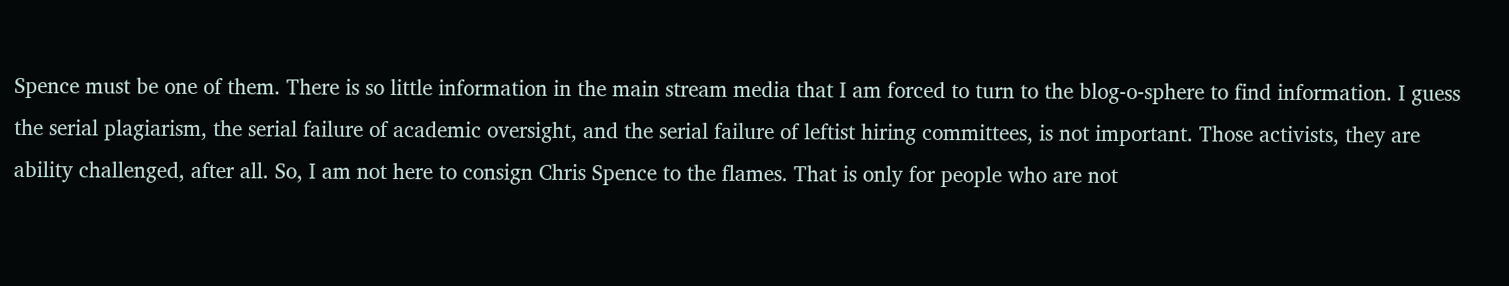Spence must be one of them. There is so little information in the main stream media that I am forced to turn to the blog-o-sphere to find information. I guess the serial plagiarism, the serial failure of academic oversight, and the serial failure of leftist hiring committees, is not important. Those activists, they are ability challenged, after all. So, I am not here to consign Chris Spence to the flames. That is only for people who are not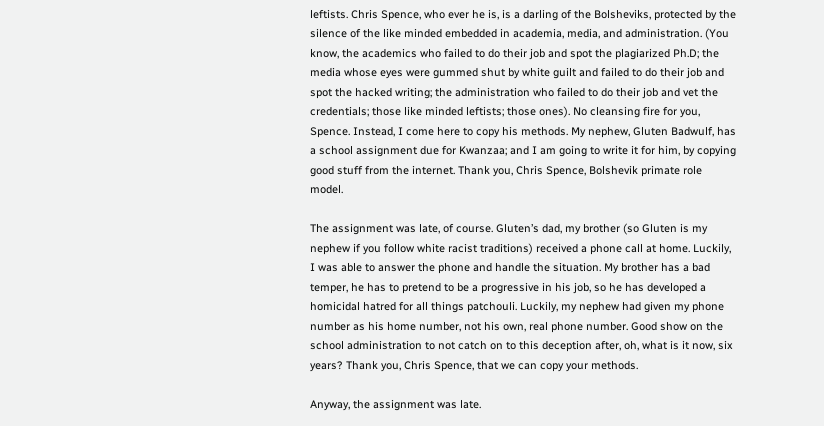leftists. Chris Spence, who ever he is, is a darling of the Bolsheviks, protected by the silence of the like minded embedded in academia, media, and administration. (You know, the academics who failed to do their job and spot the plagiarized Ph.D; the media whose eyes were gummed shut by white guilt and failed to do their job and spot the hacked writing; the administration who failed to do their job and vet the credentials; those like minded leftists; those ones). No cleansing fire for you, Spence. Instead, I come here to copy his methods. My nephew, Gluten Badwulf, has a school assignment due for Kwanzaa; and I am going to write it for him, by copying good stuff from the internet. Thank you, Chris Spence, Bolshevik primate role model.

The assignment was late, of course. Gluten’s dad, my brother (so Gluten is my nephew if you follow white racist traditions) received a phone call at home. Luckily, I was able to answer the phone and handle the situation. My brother has a bad temper, he has to pretend to be a progressive in his job, so he has developed a homicidal hatred for all things patchouli. Luckily, my nephew had given my phone number as his home number, not his own, real phone number. Good show on the school administration to not catch on to this deception after, oh, what is it now, six years? Thank you, Chris Spence, that we can copy your methods.

Anyway, the assignment was late.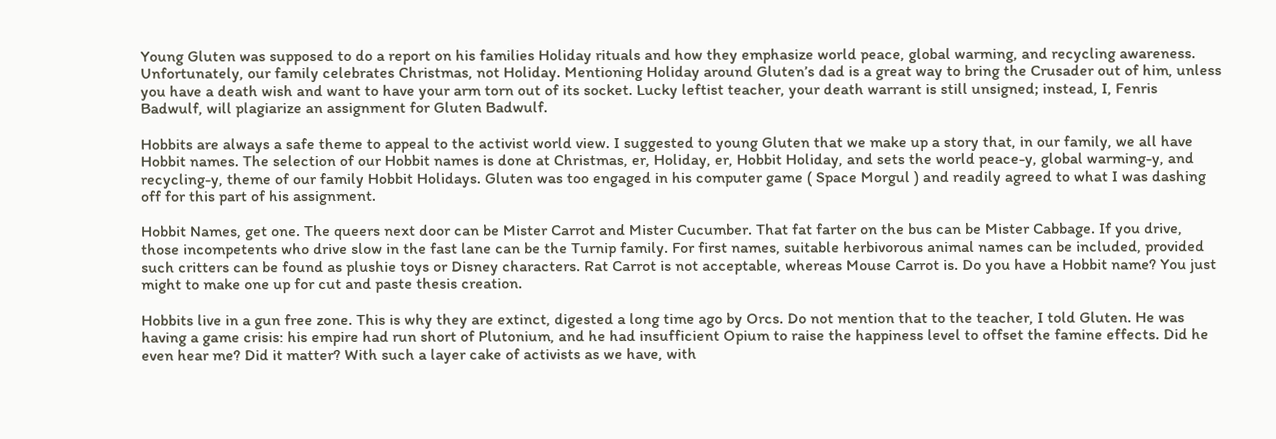Young Gluten was supposed to do a report on his families Holiday rituals and how they emphasize world peace, global warming, and recycling awareness. Unfortunately, our family celebrates Christmas, not Holiday. Mentioning Holiday around Gluten’s dad is a great way to bring the Crusader out of him, unless you have a death wish and want to have your arm torn out of its socket. Lucky leftist teacher, your death warrant is still unsigned; instead, I, Fenris Badwulf, will plagiarize an assignment for Gluten Badwulf.

Hobbits are always a safe theme to appeal to the activist world view. I suggested to young Gluten that we make up a story that, in our family, we all have Hobbit names. The selection of our Hobbit names is done at Christmas, er, Holiday, er, Hobbit Holiday, and sets the world peace-y, global warming-y, and recycling-y, theme of our family Hobbit Holidays. Gluten was too engaged in his computer game ( Space Morgul ) and readily agreed to what I was dashing off for this part of his assignment.

Hobbit Names, get one. The queers next door can be Mister Carrot and Mister Cucumber. That fat farter on the bus can be Mister Cabbage. If you drive, those incompetents who drive slow in the fast lane can be the Turnip family. For first names, suitable herbivorous animal names can be included, provided such critters can be found as plushie toys or Disney characters. Rat Carrot is not acceptable, whereas Mouse Carrot is. Do you have a Hobbit name? You just might to make one up for cut and paste thesis creation.

Hobbits live in a gun free zone. This is why they are extinct, digested a long time ago by Orcs. Do not mention that to the teacher, I told Gluten. He was having a game crisis: his empire had run short of Plutonium, and he had insufficient Opium to raise the happiness level to offset the famine effects. Did he even hear me? Did it matter? With such a layer cake of activists as we have, with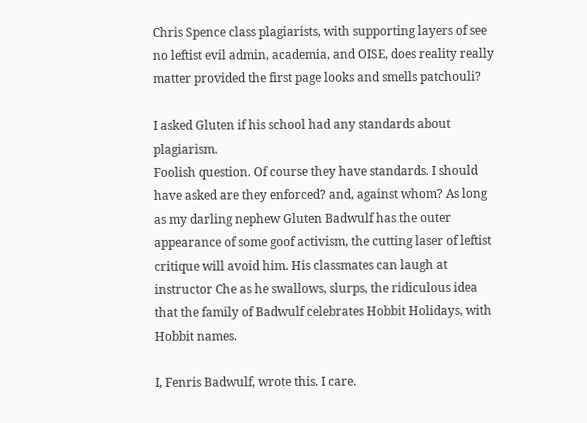Chris Spence class plagiarists, with supporting layers of see no leftist evil admin, academia, and OISE, does reality really matter provided the first page looks and smells patchouli?

I asked Gluten if his school had any standards about plagiarism.
Foolish question. Of course they have standards. I should have asked are they enforced? and, against whom? As long as my darling nephew Gluten Badwulf has the outer appearance of some goof activism, the cutting laser of leftist critique will avoid him. His classmates can laugh at instructor Che as he swallows, slurps, the ridiculous idea that the family of Badwulf celebrates Hobbit Holidays, with Hobbit names.

I, Fenris Badwulf, wrote this. I care.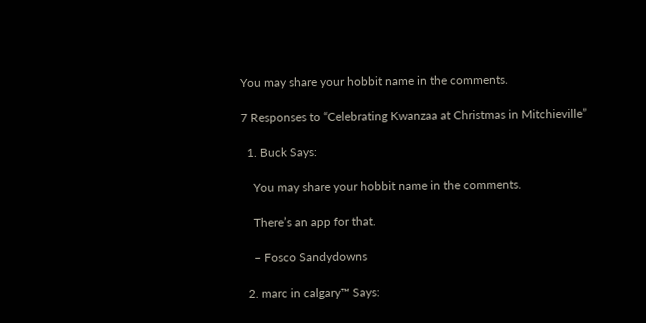You may share your hobbit name in the comments.

7 Responses to “Celebrating Kwanzaa at Christmas in Mitchieville”

  1. Buck Says:

    You may share your hobbit name in the comments.

    There’s an app for that.

    – Fosco Sandydowns

  2. marc in calgary™ Says: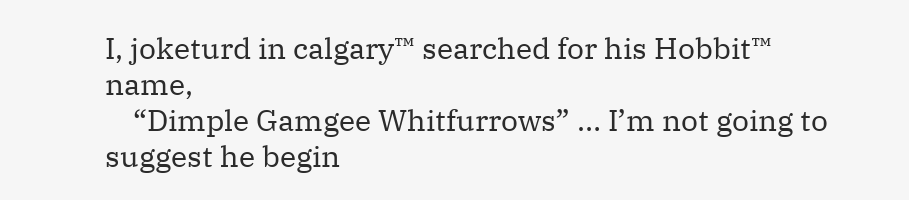I, joketurd in calgary™ searched for his Hobbit™ name,
    “Dimple Gamgee Whitfurrows” … I’m not going to suggest he begin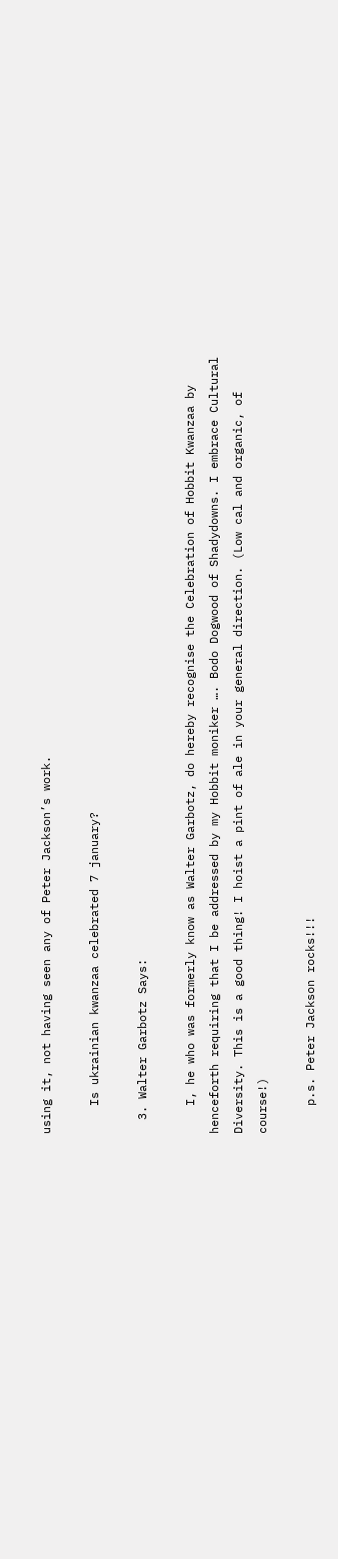using it, not having seen any of Peter Jackson’s work.

    Is ukrainian kwanzaa celebrated 7 january?

  3. Walter Garbotz Says:

    I, he who was formerly know as Walter Garbotz, do hereby recognise the Celebration of Hobbit Kwanzaa by henceforth requiring that I be addressed by my Hobbit moniker …. Bodo Dogwood of Shadydowns. I embrace Cultural Diversity. This is a good thing! I hoist a pint of ale in your general direction. (Low cal and organic, of course!)

    p.s. Peter Jackson rocks!!!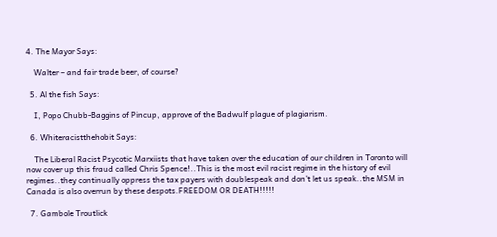4. The Mayor Says:

    Walter – and fair trade beer, of course?

  5. Al the fish Says:

    I, Popo Chubb-Baggins of Pincup, approve of the Badwulf plague of plagiarism.

  6. Whiteracistthehobit Says:

    The Liberal Racist Psycotic Marxiists that have taken over the education of our children in Toronto will now cover up this fraud called Chris Spence!..This is the most evil racist regime in the history of evil regimes..they continually oppress the tax payers with doublespeak and don’t let us speak..the MSM in Canada is also overrun by these despots.FREEDOM OR DEATH!!!!!

  7. Gambole Troutlick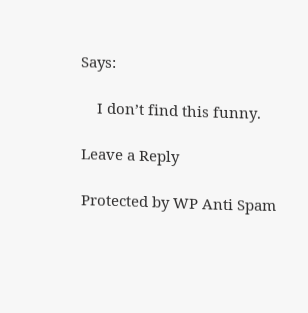Says:

    I don’t find this funny.

Leave a Reply

Protected by WP Anti Spam